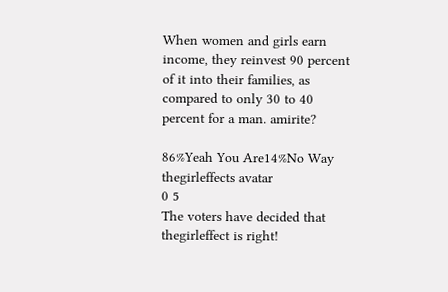When women and girls earn income, they reinvest 90 percent of it into their families, as compared to only 30 to 40 percent for a man. amirite?

86%Yeah You Are14%No Way
thegirleffects avatar
0 5
The voters have decided that thegirleffect is right!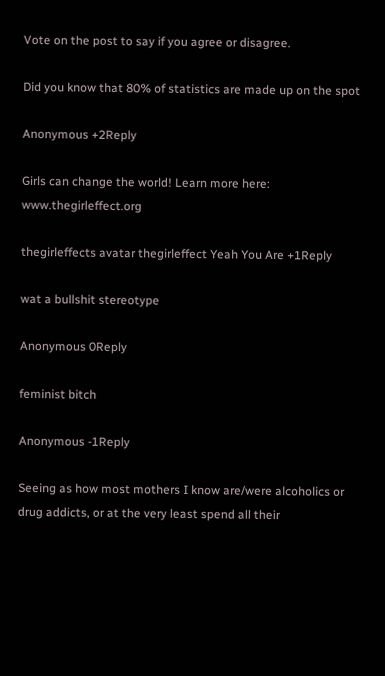Vote on the post to say if you agree or disagree.

Did you know that 80% of statistics are made up on the spot

Anonymous +2Reply

Girls can change the world! Learn more here: www.thegirleffect.org

thegirleffects avatar thegirleffect Yeah You Are +1Reply

wat a bullshit stereotype

Anonymous 0Reply

feminist bitch

Anonymous -1Reply

Seeing as how most mothers I know are/were alcoholics or drug addicts, or at the very least spend all their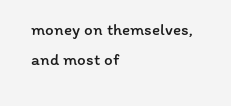money on themselves, and most of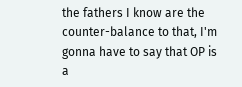the fathers I know are the counter-balance to that, I'm gonna have to say that OP is a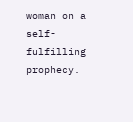woman on a self-fulfilling prophecy.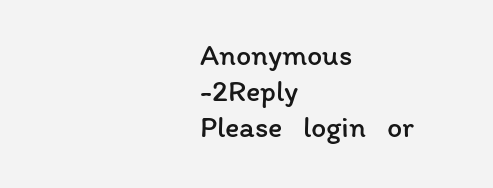Anonymous -2Reply
Please   login   or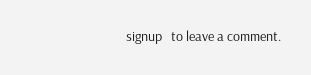signup   to leave a comment.